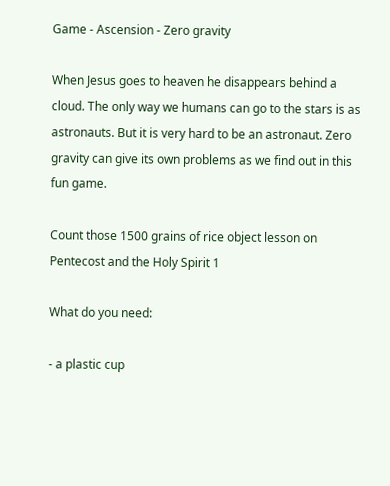Game - Ascension - Zero gravity

When Jesus goes to heaven he disappears behind a cloud. The only way we humans can go to the stars is as astronauts. But it is very hard to be an astronaut. Zero gravity can give its own problems as we find out in this fun game.

Count those 1500 grains of rice object lesson on Pentecost and the Holy Spirit 1

What do you need:

- a plastic cup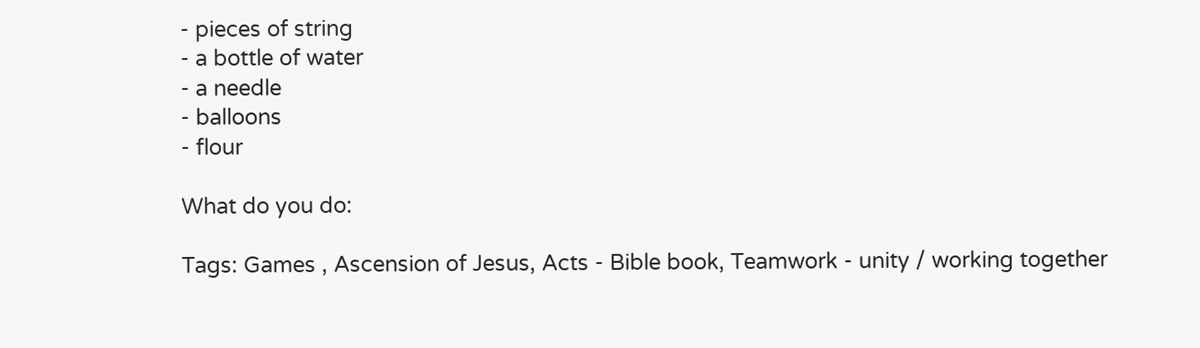- pieces of string
- a bottle of water
- a needle
- balloons
- flour

What do you do:

Tags: Games , Ascension of Jesus, Acts - Bible book, Teamwork - unity / working together